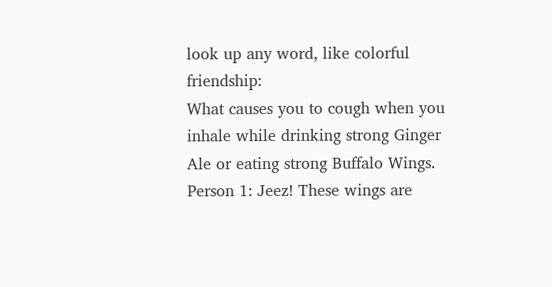look up any word, like colorful friendship:
What causes you to cough when you inhale while drinking strong Ginger Ale or eating strong Buffalo Wings.
Person 1: Jeez! These wings are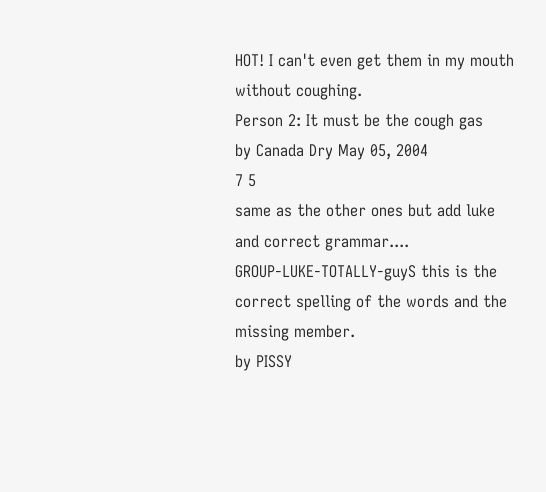HOT! I can't even get them in my mouth without coughing.
Person 2: It must be the cough gas
by Canada Dry May 05, 2004
7 5
same as the other ones but add luke and correct grammar....
GROUP-LUKE-TOTALLY-guyS this is the correct spelling of the words and the missing member.
by PISSY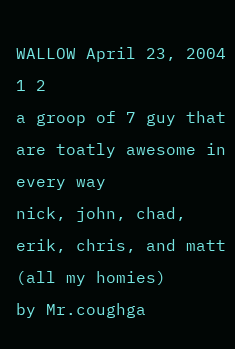WALLOW April 23, 2004
1 2
a groop of 7 guy that are toatly awesome in every way
nick, john, chad, erik, chris, and matt
(all my homies)
by Mr.coughga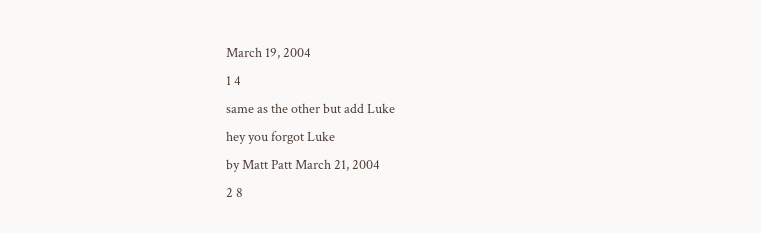March 19, 2004
1 4
same as the other but add Luke
hey you forgot Luke
by Matt Patt March 21, 2004
2 8